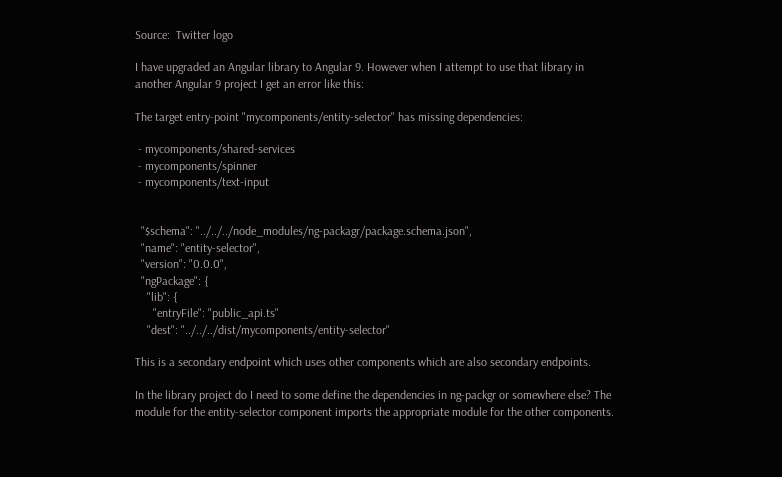Source:  Twitter logo

I have upgraded an Angular library to Angular 9. However when I attempt to use that library in another Angular 9 project I get an error like this:

The target entry-point "mycomponents/entity-selector" has missing dependencies:

 - mycomponents/shared-services
 - mycomponents/spinner
 - mycomponents/text-input


  "$schema": "../../../node_modules/ng-packagr/package.schema.json",
  "name": "entity-selector",
  "version": "0.0.0",
  "ngPackage": {
    "lib": {
      "entryFile": "public_api.ts"
    "dest": "../../../dist/mycomponents/entity-selector"

This is a secondary endpoint which uses other components which are also secondary endpoints.

In the library project do I need to some define the dependencies in ng-packgr or somewhere else? The module for the entity-selector component imports the appropriate module for the other components.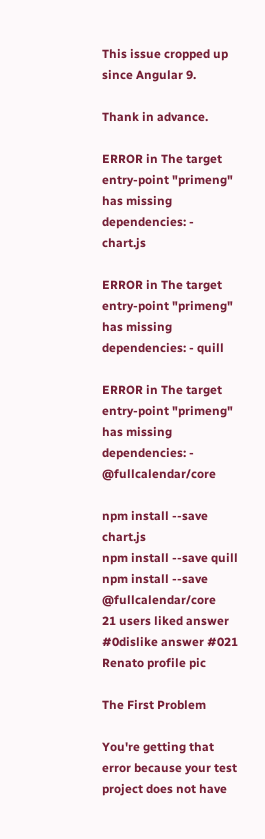This issue cropped up since Angular 9.

Thank in advance.

ERROR in The target entry-point "primeng" has missing dependencies: - chart.js

ERROR in The target entry-point "primeng" has missing dependencies: - quill

ERROR in The target entry-point "primeng" has missing dependencies: - @fullcalendar/core

npm install --save chart.js
npm install --save quill
npm install --save @fullcalendar/core
21 users liked answer #0dislike answer #021
Renato profile pic

The First Problem

You're getting that error because your test project does not have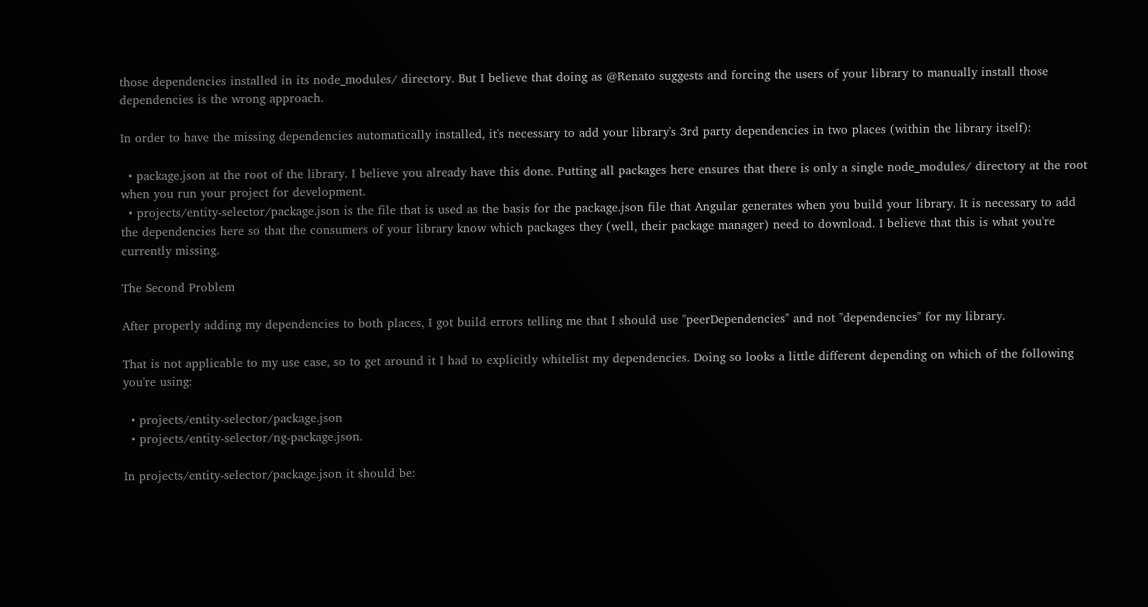those dependencies installed in its node_modules/ directory. But I believe that doing as @Renato suggests and forcing the users of your library to manually install those dependencies is the wrong approach.

In order to have the missing dependencies automatically installed, it's necessary to add your library's 3rd party dependencies in two places (within the library itself):

  • package.json at the root of the library. I believe you already have this done. Putting all packages here ensures that there is only a single node_modules/ directory at the root when you run your project for development.
  • projects/entity-selector/package.json is the file that is used as the basis for the package.json file that Angular generates when you build your library. It is necessary to add the dependencies here so that the consumers of your library know which packages they (well, their package manager) need to download. I believe that this is what you're currently missing.

The Second Problem

After properly adding my dependencies to both places, I got build errors telling me that I should use "peerDependencies" and not "dependencies" for my library.

That is not applicable to my use case, so to get around it I had to explicitly whitelist my dependencies. Doing so looks a little different depending on which of the following you're using:

  • projects/entity-selector/package.json
  • projects/entity-selector/ng-package.json.

In projects/entity-selector/package.json it should be: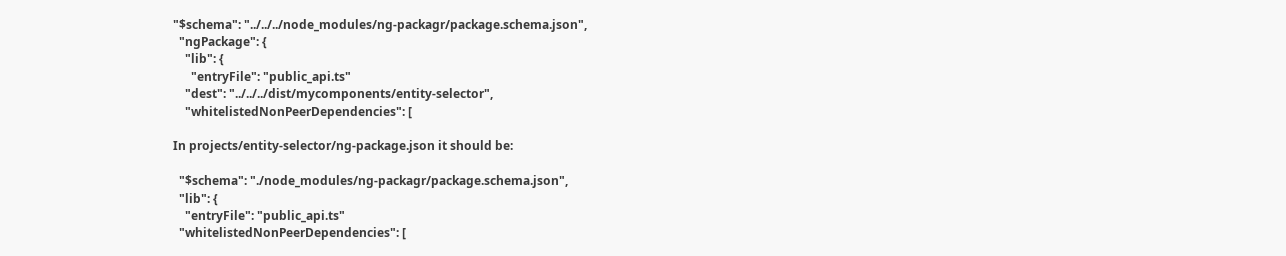"$schema": "../../../node_modules/ng-packagr/package.schema.json",
  "ngPackage": {
    "lib": {
      "entryFile": "public_api.ts"
    "dest": "../../../dist/mycomponents/entity-selector",
    "whitelistedNonPeerDependencies": [

In projects/entity-selector/ng-package.json it should be:

  "$schema": "./node_modules/ng-packagr/package.schema.json",
  "lib": {
    "entryFile": "public_api.ts"
  "whitelistedNonPeerDependencies": [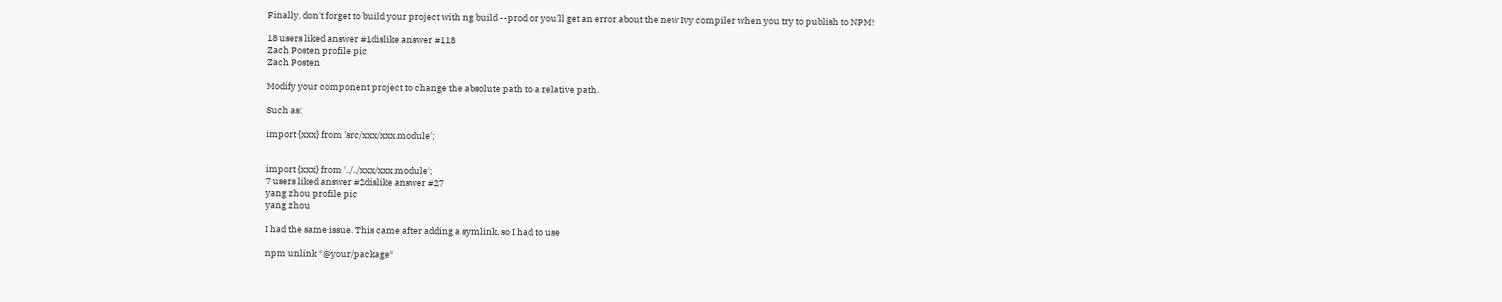Finally, don't forget to build your project with ng build --prod or you'll get an error about the new Ivy compiler when you try to publish to NPM!

18 users liked answer #1dislike answer #118
Zach Posten profile pic
Zach Posten

Modify your component project to change the absolute path to a relative path.

Such as:

import {xxx} from 'src/xxx/xxx.module';


import {xxx} from '../../xxx/xxx.module';
7 users liked answer #2dislike answer #27
yang zhou profile pic
yang zhou

I had the same issue. This came after adding a symlink, so I had to use

npm unlink *@your/package*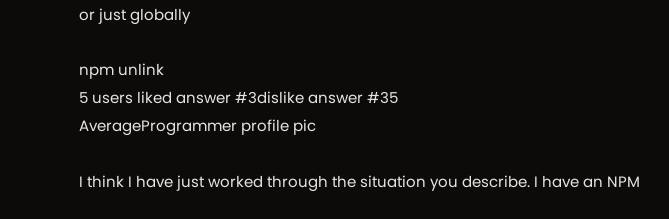or just globally

npm unlink
5 users liked answer #3dislike answer #35
AverageProgrammer profile pic

I think I have just worked through the situation you describe. I have an NPM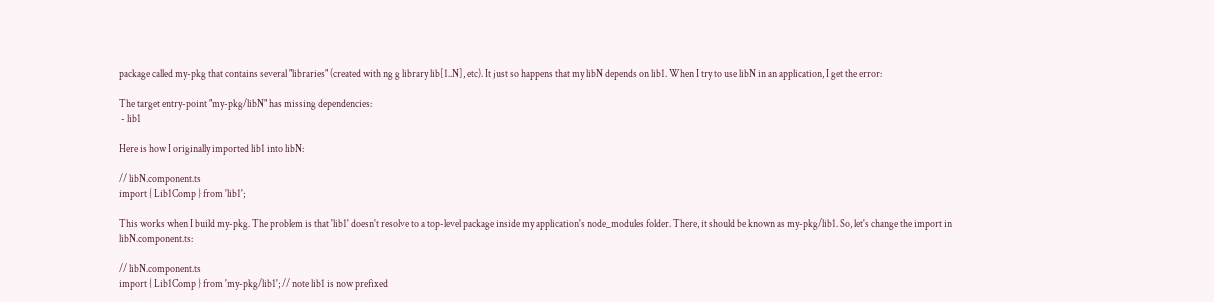package called my-pkg that contains several "libraries" (created with ng g library lib[1..N], etc). It just so happens that my libN depends on lib1. When I try to use libN in an application, I get the error:

The target entry-point "my-pkg/libN" has missing dependencies:
 - lib1

Here is how I originally imported lib1 into libN:

// libN.component.ts
import { Lib1Comp } from 'lib1';

This works when I build my-pkg. The problem is that 'lib1' doesn't resolve to a top-level package inside my application's node_modules folder. There, it should be known as my-pkg/lib1. So, let's change the import in libN.component.ts:

// libN.component.ts
import { Lib1Comp } from 'my-pkg/lib1'; // note lib1 is now prefixed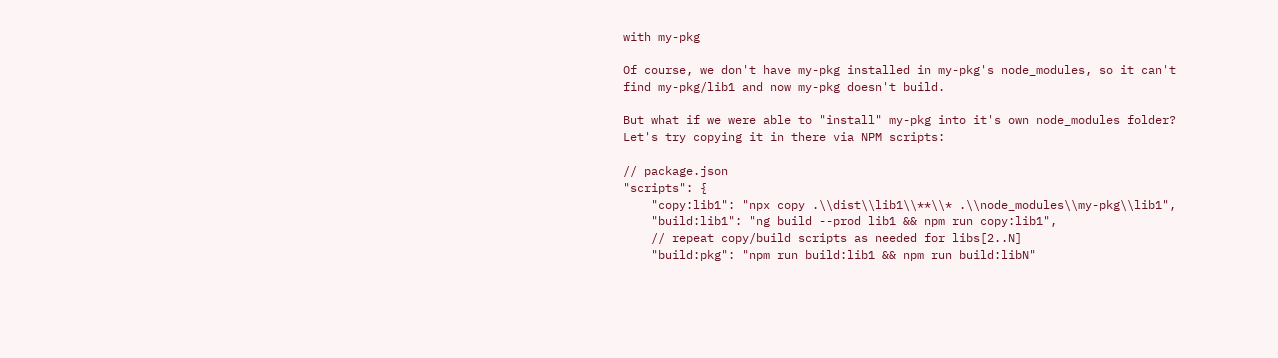with my-pkg

Of course, we don't have my-pkg installed in my-pkg's node_modules, so it can't find my-pkg/lib1 and now my-pkg doesn't build.

But what if we were able to "install" my-pkg into it's own node_modules folder? Let's try copying it in there via NPM scripts:

// package.json
"scripts": {
    "copy:lib1": "npx copy .\\dist\\lib1\\**\\* .\\node_modules\\my-pkg\\lib1",
    "build:lib1": "ng build --prod lib1 && npm run copy:lib1",
    // repeat copy/build scripts as needed for libs[2..N]
    "build:pkg": "npm run build:lib1 && npm run build:libN"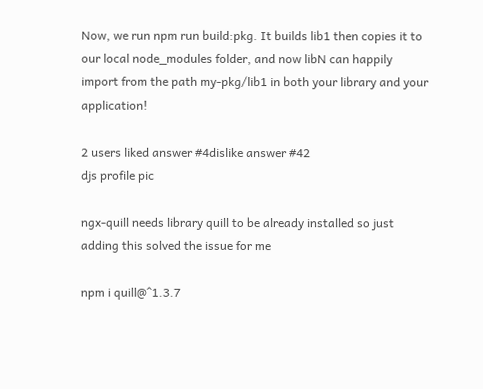Now, we run npm run build:pkg. It builds lib1 then copies it to our local node_modules folder, and now libN can happily import from the path my-pkg/lib1 in both your library and your application!

2 users liked answer #4dislike answer #42
djs profile pic

ngx-quill needs library quill to be already installed so just adding this solved the issue for me

npm i quill@^1.3.7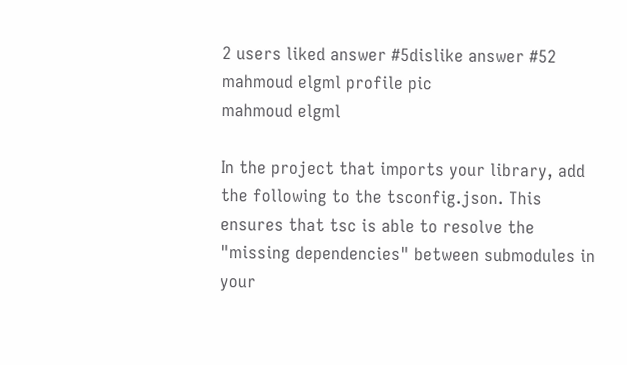2 users liked answer #5dislike answer #52
mahmoud elgml profile pic
mahmoud elgml

In the project that imports your library, add the following to the tsconfig.json. This ensures that tsc is able to resolve the "missing dependencies" between submodules in your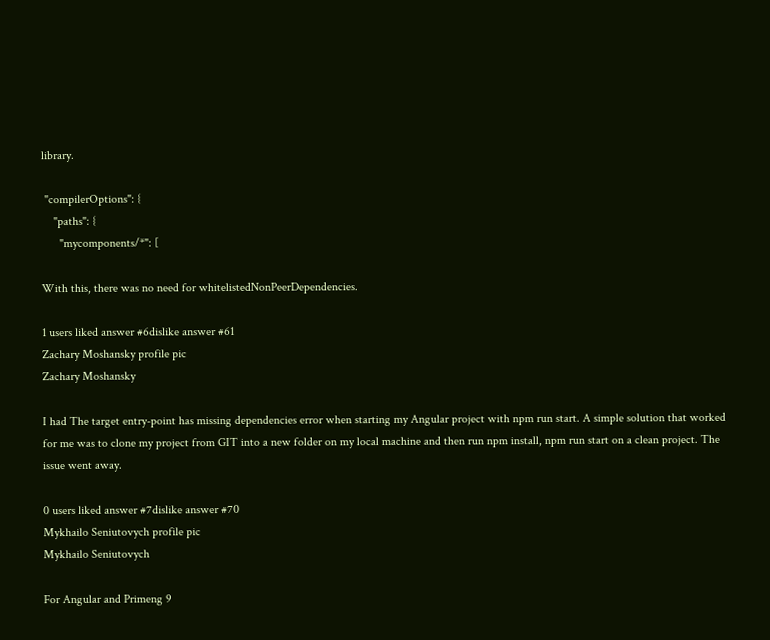library.

 "compilerOptions": {
    "paths": {
      "mycomponents/*": [

With this, there was no need for whitelistedNonPeerDependencies.

1 users liked answer #6dislike answer #61
Zachary Moshansky profile pic
Zachary Moshansky

I had The target entry-point has missing dependencies error when starting my Angular project with npm run start. A simple solution that worked for me was to clone my project from GIT into a new folder on my local machine and then run npm install, npm run start on a clean project. The issue went away.

0 users liked answer #7dislike answer #70
Mykhailo Seniutovych profile pic
Mykhailo Seniutovych

For Angular and Primeng 9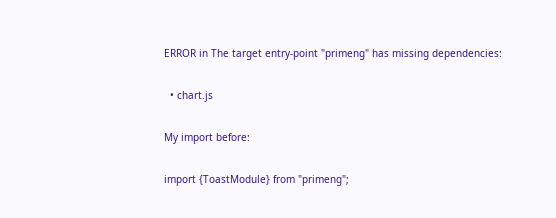ERROR in The target entry-point "primeng" has missing dependencies:

  • chart.js

My import before:

import {ToastModule} from "primeng";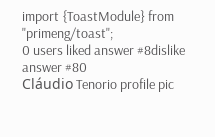import {ToastModule} from "primeng/toast";
0 users liked answer #8dislike answer #80
Cláudio Tenorio profile pic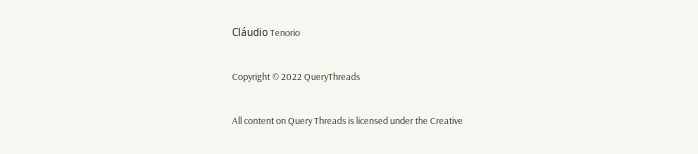Cláudio Tenorio

Copyright © 2022 QueryThreads

All content on Query Threads is licensed under the Creative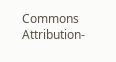Commons Attribution-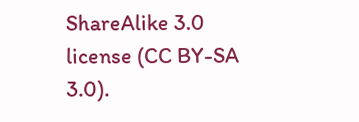ShareAlike 3.0 license (CC BY-SA 3.0).